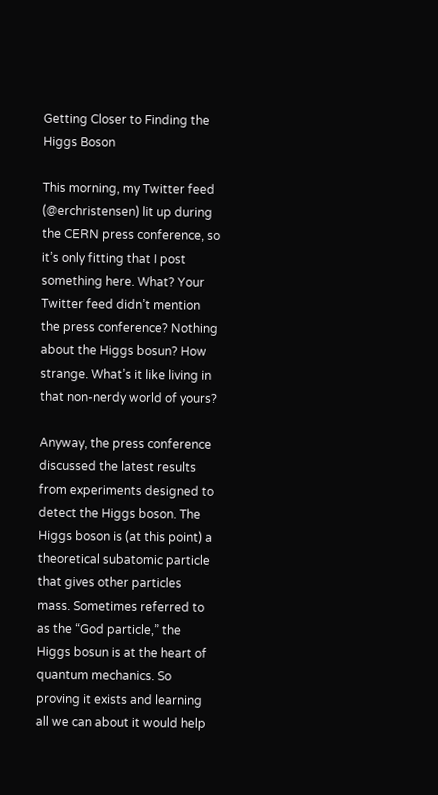Getting Closer to Finding the Higgs Boson

This morning, my Twitter feed (@erchristensen) lit up during the CERN press conference, so it’s only fitting that I post something here. What? Your Twitter feed didn’t mention the press conference? Nothing about the Higgs bosun? How strange. What’s it like living in that non-nerdy world of yours?

Anyway, the press conference discussed the latest results from experiments designed to detect the Higgs boson. The Higgs boson is (at this point) a theoretical subatomic particle that gives other particles mass. Sometimes referred to as the “God particle,” the Higgs bosun is at the heart of quantum mechanics. So proving it exists and learning all we can about it would help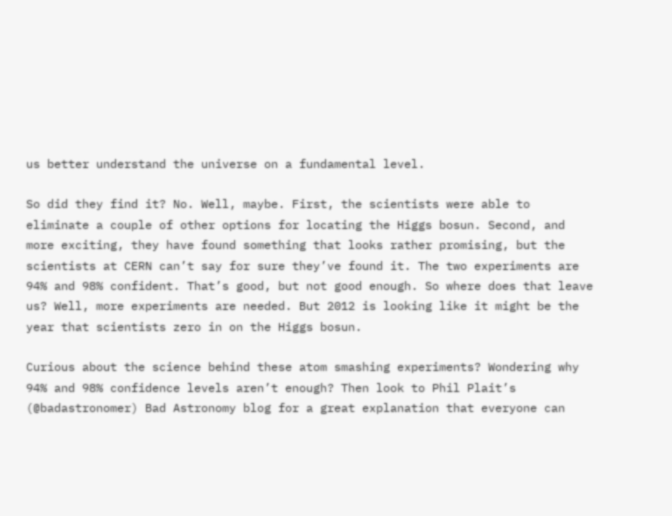us better understand the universe on a fundamental level.

So did they find it? No. Well, maybe. First, the scientists were able to eliminate a couple of other options for locating the Higgs bosun. Second, and more exciting, they have found something that looks rather promising, but the scientists at CERN can’t say for sure they’ve found it. The two experiments are 94% and 98% confident. That’s good, but not good enough. So where does that leave us? Well, more experiments are needed. But 2012 is looking like it might be the year that scientists zero in on the Higgs bosun.

Curious about the science behind these atom smashing experiments? Wondering why 94% and 98% confidence levels aren’t enough? Then look to Phil Plait’s (@badastronomer) Bad Astronomy blog for a great explanation that everyone can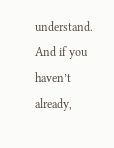understand. And if you haven’t already,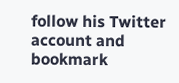follow his Twitter account and bookmark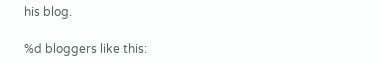his blog.

%d bloggers like this: